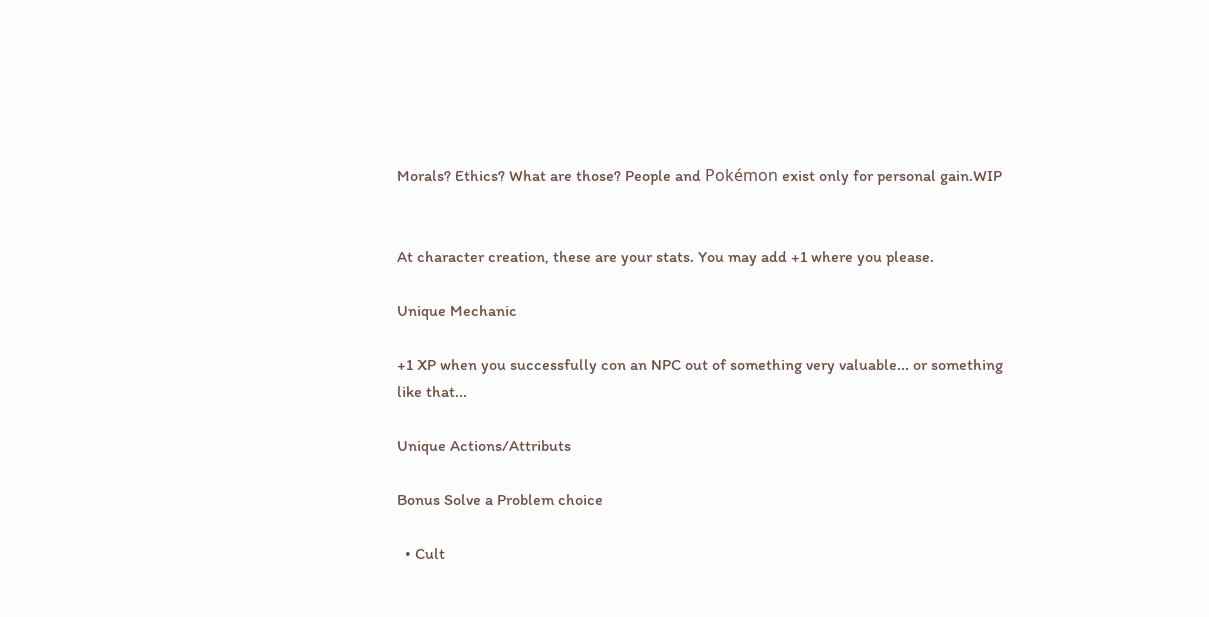Morals? Ethics? What are those? People and Pokémon exist only for personal gain.WIP


At character creation, these are your stats. You may add +1 where you please.

Unique Mechanic

+1 XP when you successfully con an NPC out of something very valuable... or something like that...

Unique Actions/Attributs

Bonus Solve a Problem choice

  • Cult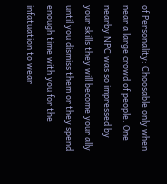of Personality: Choosable only when near a large crowd of people. One nearby NPC was so impressed by your skills they will become your ally until you dismiss them or they spend enough time with you for the infatuation to wear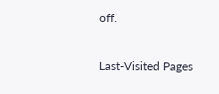off.

Last-Visited Pages